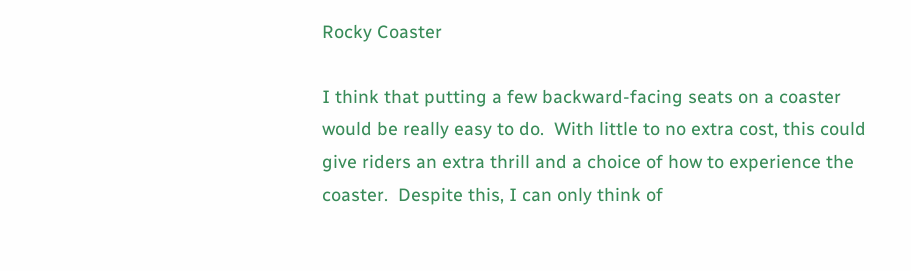Rocky Coaster

I think that putting a few backward-facing seats on a coaster would be really easy to do.  With little to no extra cost, this could give riders an extra thrill and a choice of how to experience the coaster.  Despite this, I can only think of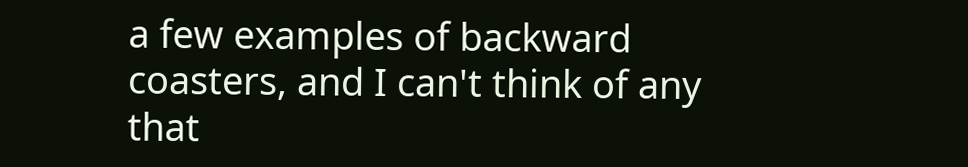a few examples of backward coasters, and I can't think of any that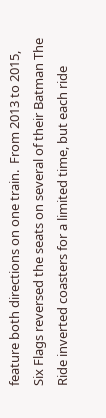feature both directions on one train.  From 2013 to 2015, Six Flags reversed the seats on several of their Batman The Ride inverted coasters for a limited time, but each ride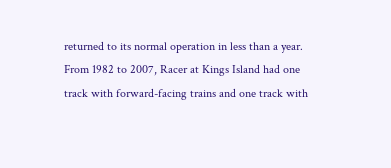returned to its normal operation in less than a year.  From 1982 to 2007, Racer at Kings Island had one track with forward-facing trains and one track with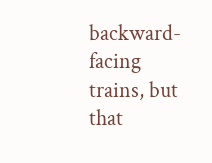backward-facing trains, but that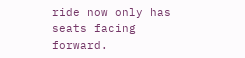ride now only has seats facing forward.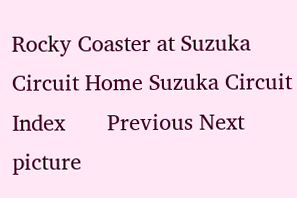Rocky Coaster at Suzuka Circuit Home Suzuka Circuit Index       Previous Next picture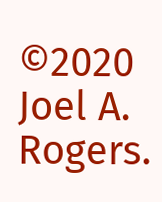©2020 Joel A. Rogers.